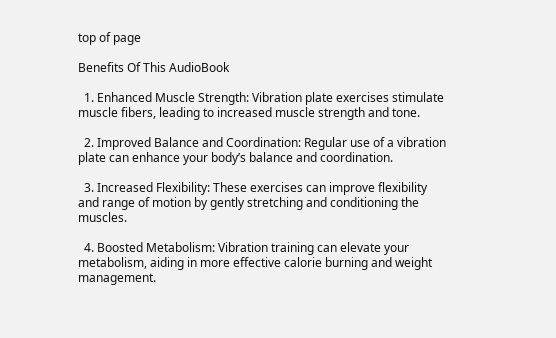top of page

Benefits Of This AudioBook

  1. Enhanced Muscle Strength: Vibration plate exercises stimulate muscle fibers, leading to increased muscle strength and tone.

  2. Improved Balance and Coordination: Regular use of a vibration plate can enhance your body’s balance and coordination.

  3. Increased Flexibility: These exercises can improve flexibility and range of motion by gently stretching and conditioning the muscles.

  4. Boosted Metabolism: Vibration training can elevate your metabolism, aiding in more effective calorie burning and weight management.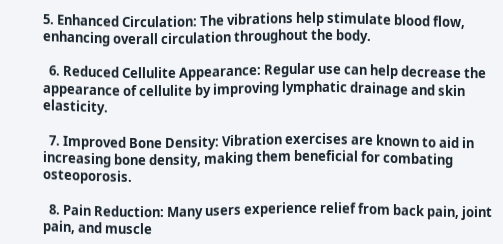5. Enhanced Circulation: The vibrations help stimulate blood flow, enhancing overall circulation throughout the body.

  6. Reduced Cellulite Appearance: Regular use can help decrease the appearance of cellulite by improving lymphatic drainage and skin elasticity.

  7. Improved Bone Density: Vibration exercises are known to aid in increasing bone density, making them beneficial for combating osteoporosis.

  8. Pain Reduction: Many users experience relief from back pain, joint pain, and muscle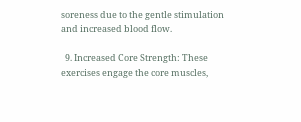soreness due to the gentle stimulation and increased blood flow.

  9. Increased Core Strength: These exercises engage the core muscles,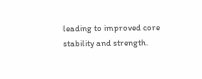leading to improved core stability and strength.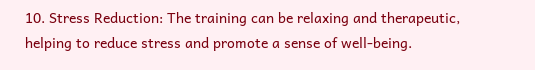10. Stress Reduction: The training can be relaxing and therapeutic, helping to reduce stress and promote a sense of well-being.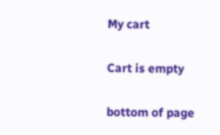My cart

Cart is empty

bottom of page